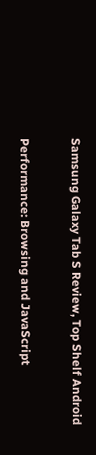Samsung Galaxy Tab S Review, Top Shelf Android

Performance: Browsing and JavaScript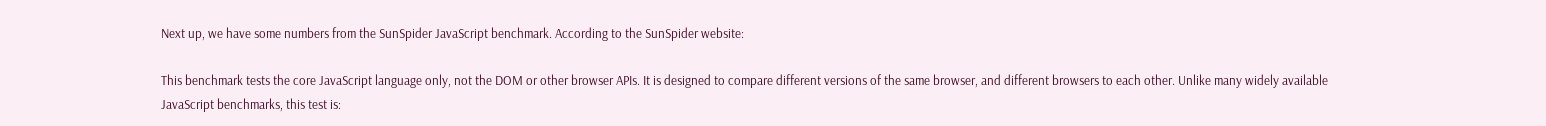Next up, we have some numbers from the SunSpider JavaScript benchmark. According to the SunSpider website:

This benchmark tests the core JavaScript language only, not the DOM or other browser APIs. It is designed to compare different versions of the same browser, and different browsers to each other. Unlike many widely available JavaScript benchmarks, this test is: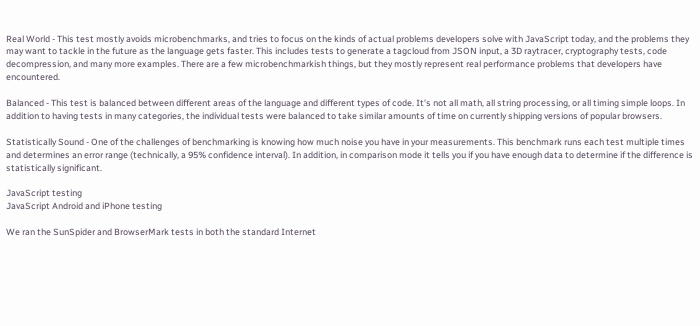Real World - This test mostly avoids microbenchmarks, and tries to focus on the kinds of actual problems developers solve with JavaScript today, and the problems they may want to tackle in the future as the language gets faster. This includes tests to generate a tagcloud from JSON input, a 3D raytracer, cryptography tests, code decompression, and many more examples. There are a few microbenchmarkish things, but they mostly represent real performance problems that developers have encountered.

Balanced - This test is balanced between different areas of the language and different types of code. It's not all math, all string processing, or all timing simple loops. In addition to having tests in many categories, the individual tests were balanced to take similar amounts of time on currently shipping versions of popular browsers.

Statistically Sound - One of the challenges of benchmarking is knowing how much noise you have in your measurements. This benchmark runs each test multiple times and determines an error range (technically, a 95% confidence interval). In addition, in comparison mode it tells you if you have enough data to determine if the difference is statistically significant.

JavaScript testing
JavaScript Android and iPhone testing

We ran the SunSpider and BrowserMark tests in both the standard Internet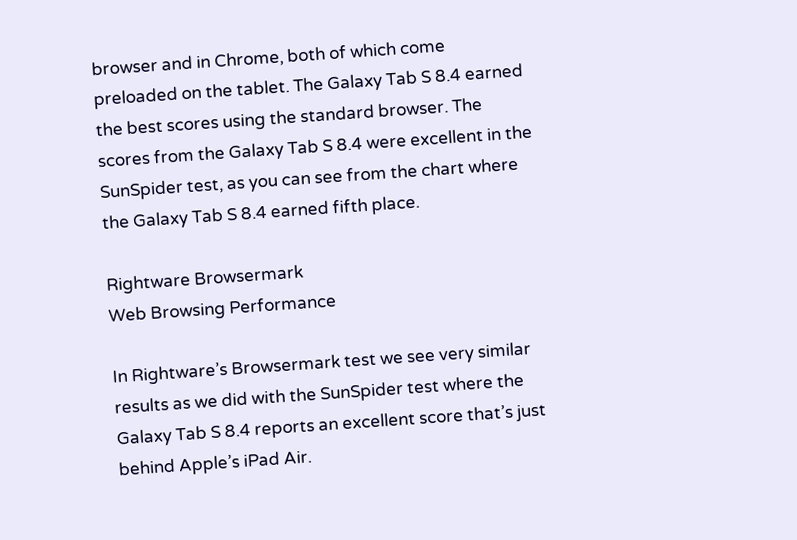browser and in Chrome, both of which come preloaded on the tablet. The Galaxy Tab S 8.4 earned the best scores using the standard browser. The scores from the Galaxy Tab S 8.4 were excellent in the SunSpider test, as you can see from the chart where the Galaxy Tab S 8.4 earned fifth place.

Rightware Browsermark
Web Browsing Performance

In Rightware’s Browsermark test we see very similar results as we did with the SunSpider test where the Galaxy Tab S 8.4 reports an excellent score that’s just behind Apple’s iPad Air.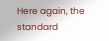Here again, the standard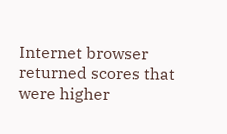Internet browser returned scores that were higher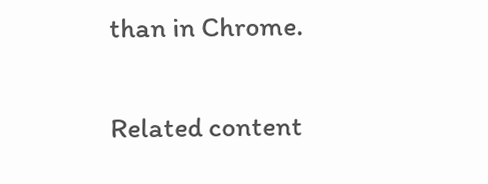than in Chrome.

Related content